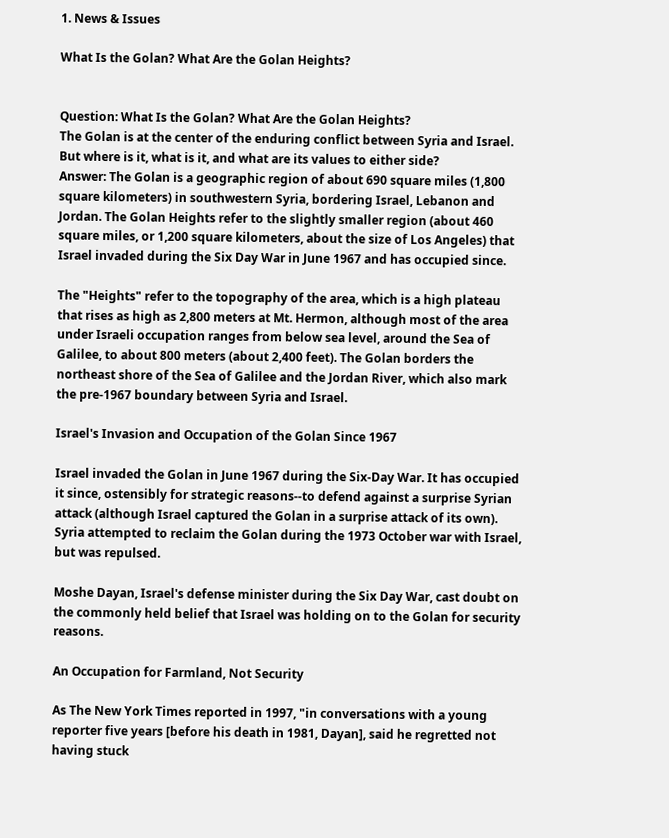1. News & Issues

What Is the Golan? What Are the Golan Heights?


Question: What Is the Golan? What Are the Golan Heights?
The Golan is at the center of the enduring conflict between Syria and Israel. But where is it, what is it, and what are its values to either side?
Answer: The Golan is a geographic region of about 690 square miles (1,800 square kilometers) in southwestern Syria, bordering Israel, Lebanon and Jordan. The Golan Heights refer to the slightly smaller region (about 460 square miles, or 1,200 square kilometers, about the size of Los Angeles) that Israel invaded during the Six Day War in June 1967 and has occupied since.

The "Heights" refer to the topography of the area, which is a high plateau that rises as high as 2,800 meters at Mt. Hermon, although most of the area under Israeli occupation ranges from below sea level, around the Sea of Galilee, to about 800 meters (about 2,400 feet). The Golan borders the northeast shore of the Sea of Galilee and the Jordan River, which also mark the pre-1967 boundary between Syria and Israel.

Israel's Invasion and Occupation of the Golan Since 1967

Israel invaded the Golan in June 1967 during the Six-Day War. It has occupied it since, ostensibly for strategic reasons--to defend against a surprise Syrian attack (although Israel captured the Golan in a surprise attack of its own). Syria attempted to reclaim the Golan during the 1973 October war with Israel, but was repulsed.

Moshe Dayan, Israel's defense minister during the Six Day War, cast doubt on the commonly held belief that Israel was holding on to the Golan for security reasons.

An Occupation for Farmland, Not Security

As The New York Times reported in 1997, "in conversations with a young reporter five years [before his death in 1981, Dayan], said he regretted not having stuck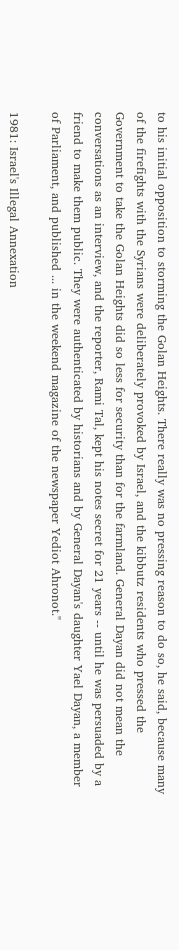to his initial opposition to storming the Golan Heights. There really was no pressing reason to do so, he said, because many of the firefights with the Syrians were deliberately provoked by Israel, and the kibbutz residents who pressed the Government to take the Golan Heights did so less for security than for the farmland. General Dayan did not mean the conversations as an interview, and the reporter, Rami Tal, kept his notes secret for 21 years -- until he was persuaded by a friend to make them public. They were authenticated by historians and by General Dayan's daughter Yael Dayan, a member of Parliament, and published ... in the weekend magazine of the newspaper Yediot Ahronot."

1981: Israel's Illegal Annexation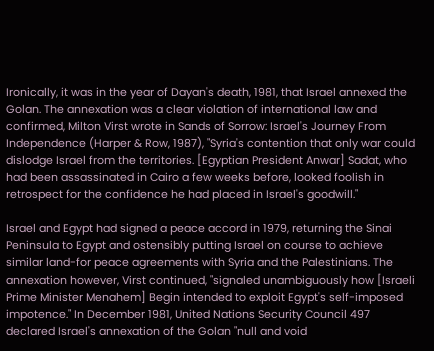Ironically, it was in the year of Dayan's death, 1981, that Israel annexed the Golan. The annexation was a clear violation of international law and confirmed, Milton Virst wrote in Sands of Sorrow: Israel's Journey From Independence (Harper & Row, 1987), "Syria's contention that only war could dislodge Israel from the territories. [Egyptian President Anwar] Sadat, who had been assassinated in Cairo a few weeks before, looked foolish in retrospect for the confidence he had placed in Israel's goodwill."

Israel and Egypt had signed a peace accord in 1979, returning the Sinai Peninsula to Egypt and ostensibly putting Israel on course to achieve similar land-for peace agreements with Syria and the Palestinians. The annexation however, Virst continued, "signaled unambiguously how [Israeli Prime Minister Menahem] Begin intended to exploit Egypt's self-imposed impotence." In December 1981, United Nations Security Council 497 declared Israel's annexation of the Golan "null and void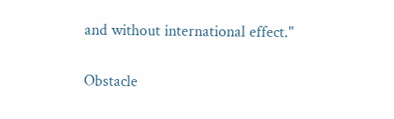and without international effect."

Obstacle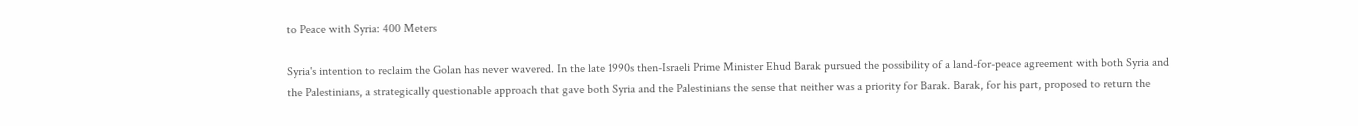to Peace with Syria: 400 Meters

Syria's intention to reclaim the Golan has never wavered. In the late 1990s then-Israeli Prime Minister Ehud Barak pursued the possibility of a land-for-peace agreement with both Syria and the Palestinians, a strategically questionable approach that gave both Syria and the Palestinians the sense that neither was a priority for Barak. Barak, for his part, proposed to return the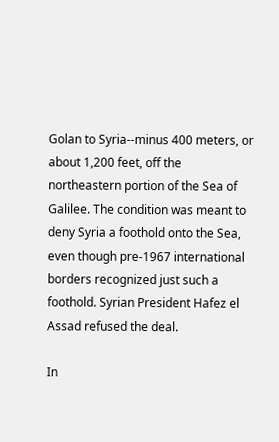Golan to Syria--minus 400 meters, or about 1,200 feet, off the northeastern portion of the Sea of Galilee. The condition was meant to deny Syria a foothold onto the Sea, even though pre-1967 international borders recognized just such a foothold. Syrian President Hafez el Assad refused the deal.

In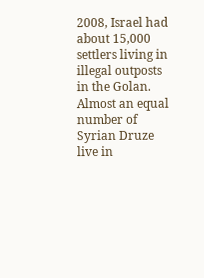2008, Israel had about 15,000 settlers living in illegal outposts in the Golan. Almost an equal number of Syrian Druze live in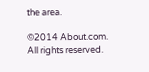the area.

©2014 About.com. All rights reserved.